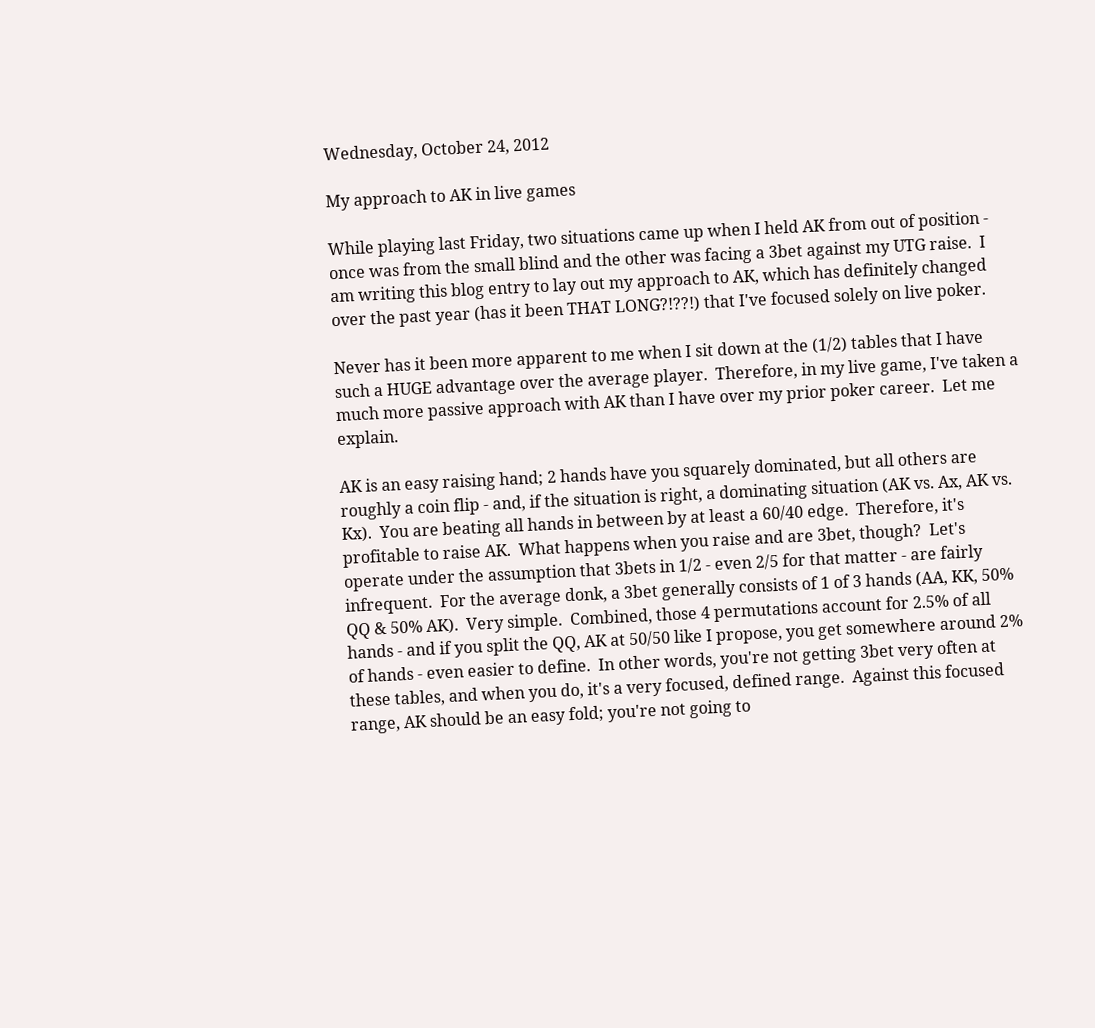Wednesday, October 24, 2012

My approach to AK in live games

While playing last Friday, two situations came up when I held AK from out of position - once was from the small blind and the other was facing a 3bet against my UTG raise.  I am writing this blog entry to lay out my approach to AK, which has definitely changed over the past year (has it been THAT LONG?!??!) that I've focused solely on live poker.

Never has it been more apparent to me when I sit down at the (1/2) tables that I have such a HUGE advantage over the average player.  Therefore, in my live game, I've taken a much more passive approach with AK than I have over my prior poker career.  Let me explain.

AK is an easy raising hand; 2 hands have you squarely dominated, but all others are roughly a coin flip - and, if the situation is right, a dominating situation (AK vs. Ax, AK vs. Kx).  You are beating all hands in between by at least a 60/40 edge.  Therefore, it's profitable to raise AK.  What happens when you raise and are 3bet, though?  Let's operate under the assumption that 3bets in 1/2 - even 2/5 for that matter - are fairly infrequent.  For the average donk, a 3bet generally consists of 1 of 3 hands (AA, KK, 50% QQ & 50% AK).  Very simple.  Combined, those 4 permutations account for 2.5% of all hands - and if you split the QQ, AK at 50/50 like I propose, you get somewhere around 2% of hands - even easier to define.  In other words, you're not getting 3bet very often at these tables, and when you do, it's a very focused, defined range.  Against this focused range, AK should be an easy fold; you're not going to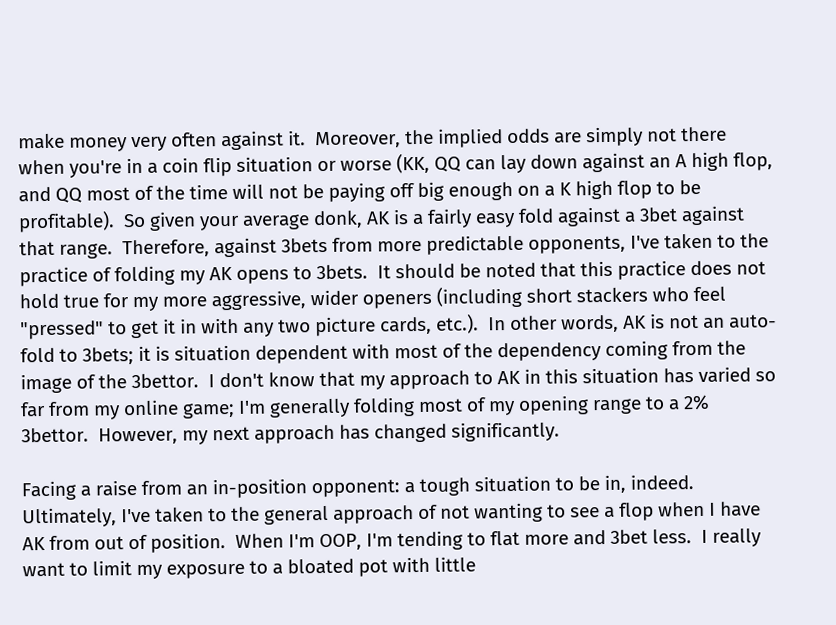make money very often against it.  Moreover, the implied odds are simply not there when you're in a coin flip situation or worse (KK, QQ can lay down against an A high flop, and QQ most of the time will not be paying off big enough on a K high flop to be profitable).  So given your average donk, AK is a fairly easy fold against a 3bet against that range.  Therefore, against 3bets from more predictable opponents, I've taken to the practice of folding my AK opens to 3bets.  It should be noted that this practice does not hold true for my more aggressive, wider openers (including short stackers who feel "pressed" to get it in with any two picture cards, etc.).  In other words, AK is not an auto-fold to 3bets; it is situation dependent with most of the dependency coming from the image of the 3bettor.  I don't know that my approach to AK in this situation has varied so far from my online game; I'm generally folding most of my opening range to a 2% 3bettor.  However, my next approach has changed significantly.

Facing a raise from an in-position opponent: a tough situation to be in, indeed.  Ultimately, I've taken to the general approach of not wanting to see a flop when I have AK from out of position.  When I'm OOP, I'm tending to flat more and 3bet less.  I really want to limit my exposure to a bloated pot with little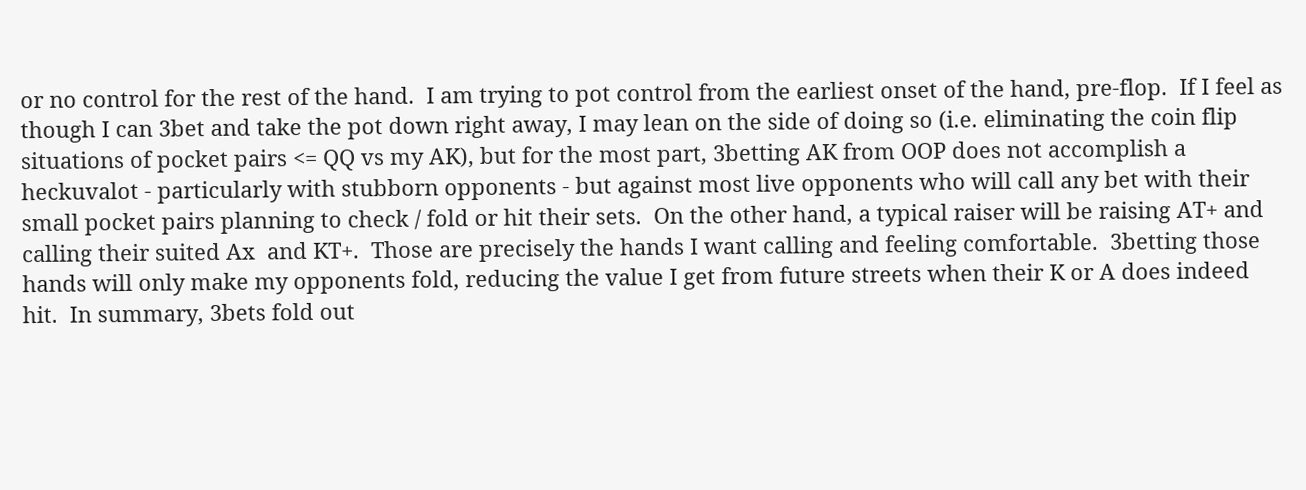or no control for the rest of the hand.  I am trying to pot control from the earliest onset of the hand, pre-flop.  If I feel as though I can 3bet and take the pot down right away, I may lean on the side of doing so (i.e. eliminating the coin flip situations of pocket pairs <= QQ vs my AK), but for the most part, 3betting AK from OOP does not accomplish a heckuvalot - particularly with stubborn opponents - but against most live opponents who will call any bet with their small pocket pairs planning to check / fold or hit their sets.  On the other hand, a typical raiser will be raising AT+ and calling their suited Ax  and KT+.  Those are precisely the hands I want calling and feeling comfortable.  3betting those hands will only make my opponents fold, reducing the value I get from future streets when their K or A does indeed hit.  In summary, 3bets fold out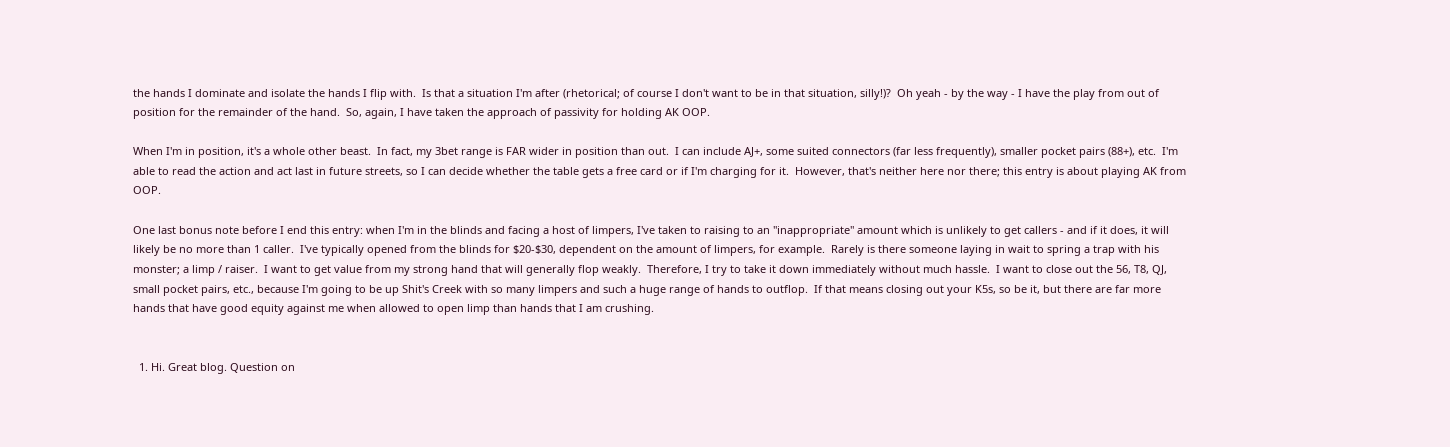the hands I dominate and isolate the hands I flip with.  Is that a situation I'm after (rhetorical; of course I don't want to be in that situation, silly!)?  Oh yeah - by the way - I have the play from out of position for the remainder of the hand.  So, again, I have taken the approach of passivity for holding AK OOP.

When I'm in position, it's a whole other beast.  In fact, my 3bet range is FAR wider in position than out.  I can include AJ+, some suited connectors (far less frequently), smaller pocket pairs (88+), etc.  I'm able to read the action and act last in future streets, so I can decide whether the table gets a free card or if I'm charging for it.  However, that's neither here nor there; this entry is about playing AK from OOP.

One last bonus note before I end this entry: when I'm in the blinds and facing a host of limpers, I've taken to raising to an "inappropriate" amount which is unlikely to get callers - and if it does, it will likely be no more than 1 caller.  I've typically opened from the blinds for $20-$30, dependent on the amount of limpers, for example.  Rarely is there someone laying in wait to spring a trap with his monster; a limp / raiser.  I want to get value from my strong hand that will generally flop weakly.  Therefore, I try to take it down immediately without much hassle.  I want to close out the 56, T8, QJ, small pocket pairs, etc., because I'm going to be up Shit's Creek with so many limpers and such a huge range of hands to outflop.  If that means closing out your K5s, so be it, but there are far more hands that have good equity against me when allowed to open limp than hands that I am crushing.


  1. Hi. Great blog. Question on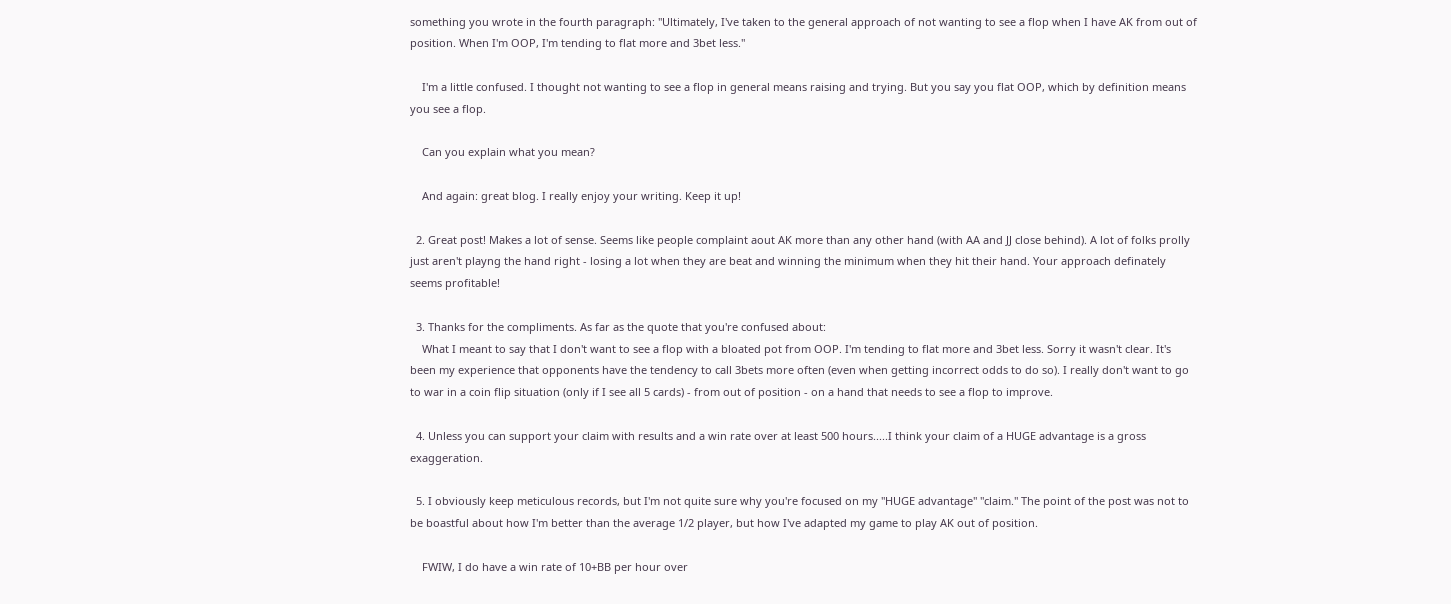something you wrote in the fourth paragraph: "Ultimately, I've taken to the general approach of not wanting to see a flop when I have AK from out of position. When I'm OOP, I'm tending to flat more and 3bet less."

    I'm a little confused. I thought not wanting to see a flop in general means raising and trying. But you say you flat OOP, which by definition means you see a flop.

    Can you explain what you mean?

    And again: great blog. I really enjoy your writing. Keep it up!

  2. Great post! Makes a lot of sense. Seems like people complaint aout AK more than any other hand (with AA and JJ close behind). A lot of folks prolly just aren't playng the hand right - losing a lot when they are beat and winning the minimum when they hit their hand. Your approach definately seems profitable!

  3. Thanks for the compliments. As far as the quote that you're confused about:
    What I meant to say that I don't want to see a flop with a bloated pot from OOP. I'm tending to flat more and 3bet less. Sorry it wasn't clear. It's been my experience that opponents have the tendency to call 3bets more often (even when getting incorrect odds to do so). I really don't want to go to war in a coin flip situation (only if I see all 5 cards) - from out of position - on a hand that needs to see a flop to improve.

  4. Unless you can support your claim with results and a win rate over at least 500 hours.....I think your claim of a HUGE advantage is a gross exaggeration.

  5. I obviously keep meticulous records, but I'm not quite sure why you're focused on my "HUGE advantage" "claim." The point of the post was not to be boastful about how I'm better than the average 1/2 player, but how I've adapted my game to play AK out of position.

    FWIW, I do have a win rate of 10+BB per hour over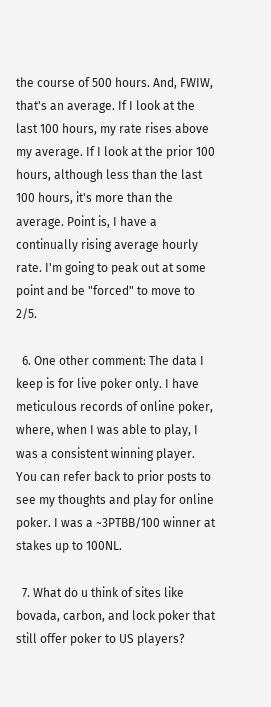the course of 500 hours. And, FWIW, that's an average. If I look at the last 100 hours, my rate rises above my average. If I look at the prior 100 hours, although less than the last 100 hours, it's more than the average. Point is, I have a continually rising average hourly rate. I'm going to peak out at some point and be "forced" to move to 2/5.

  6. One other comment: The data I keep is for live poker only. I have meticulous records of online poker, where, when I was able to play, I was a consistent winning player. You can refer back to prior posts to see my thoughts and play for online poker. I was a ~3PTBB/100 winner at stakes up to 100NL.

  7. What do u think of sites like bovada, carbon, and lock poker that still offer poker to US players?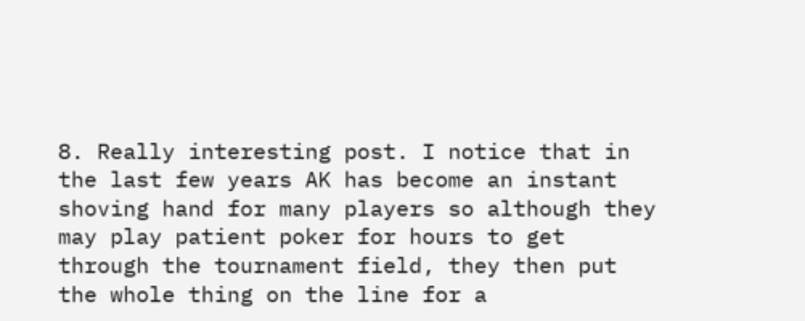8. Really interesting post. I notice that in the last few years AK has become an instant shoving hand for many players so although they may play patient poker for hours to get through the tournament field, they then put the whole thing on the line for a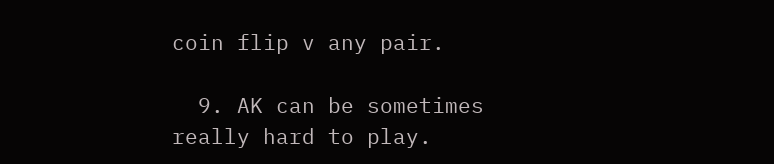coin flip v any pair.

  9. AK can be sometimes really hard to play.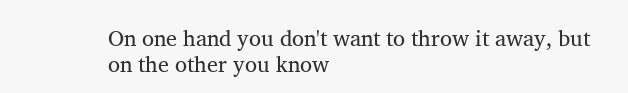On one hand you don't want to throw it away, but on the other you know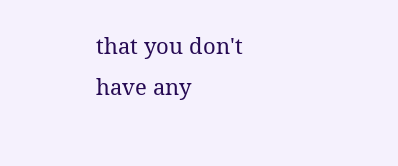that you don't have any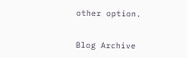other option.


Blog Archive